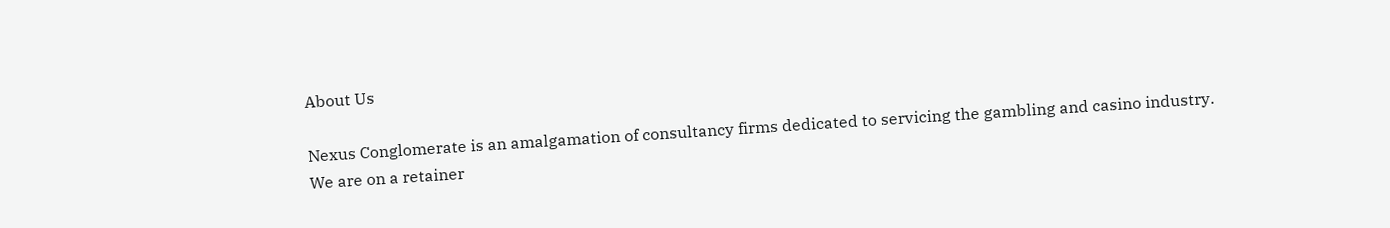About Us

Nexus Conglomerate is an amalgamation of consultancy firms dedicated to servicing the gambling and casino industry. We are on a retainer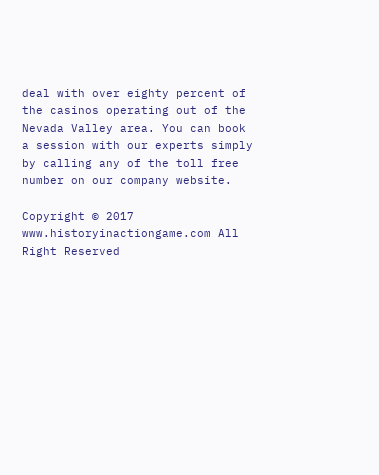deal with over eighty percent of the casinos operating out of the Nevada Valley area. You can book a session with our experts simply by calling any of the toll free number on our company website.

Copyright © 2017 www.historyinactiongame.com All Right Reserved